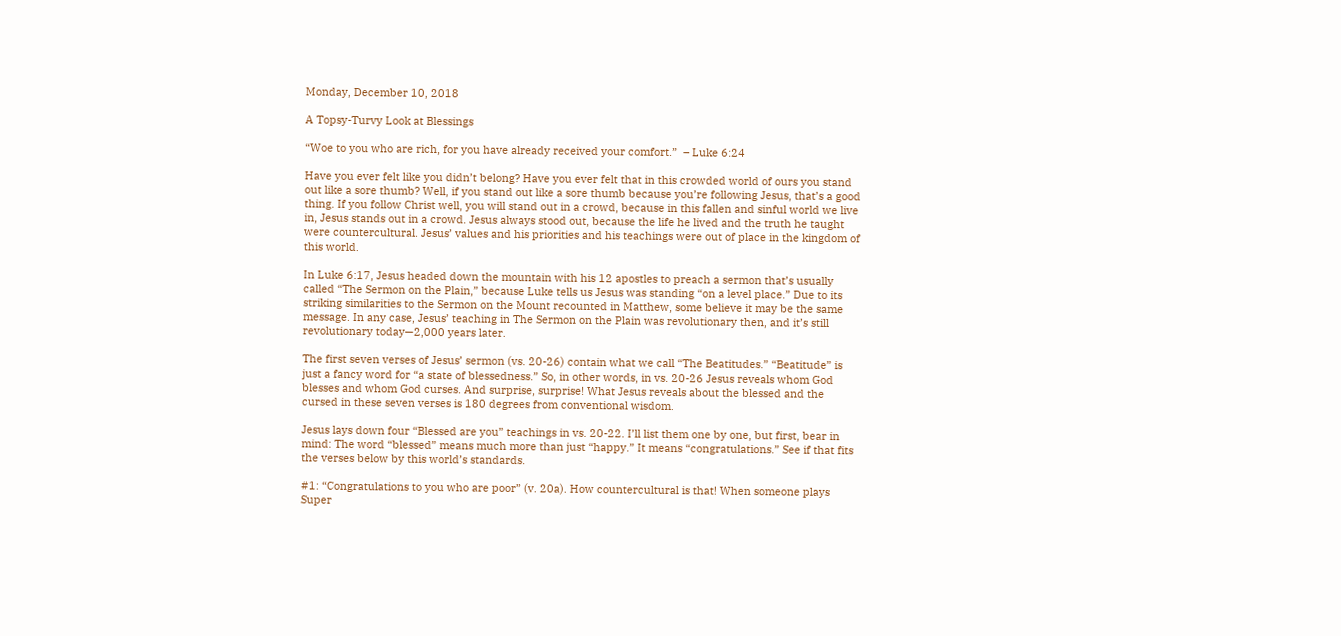Monday, December 10, 2018

A Topsy-Turvy Look at Blessings

“Woe to you who are rich, for you have already received your comfort.”  – Luke 6:24

Have you ever felt like you didn’t belong? Have you ever felt that in this crowded world of ours you stand out like a sore thumb? Well, if you stand out like a sore thumb because you’re following Jesus, that’s a good thing. If you follow Christ well, you will stand out in a crowd, because in this fallen and sinful world we live in, Jesus stands out in a crowd. Jesus always stood out, because the life he lived and the truth he taught were countercultural. Jesus’ values and his priorities and his teachings were out of place in the kingdom of this world.

In Luke 6:17, Jesus headed down the mountain with his 12 apostles to preach a sermon that’s usually called “The Sermon on the Plain,” because Luke tells us Jesus was standing “on a level place.” Due to its striking similarities to the Sermon on the Mount recounted in Matthew, some believe it may be the same message. In any case, Jesus’ teaching in The Sermon on the Plain was revolutionary then, and it’s still revolutionary today—2,000 years later.

The first seven verses of Jesus’ sermon (vs. 20-26) contain what we call “The Beatitudes.” “Beatitude” is just a fancy word for “a state of blessedness.” So, in other words, in vs. 20-26 Jesus reveals whom God blesses and whom God curses. And surprise, surprise! What Jesus reveals about the blessed and the cursed in these seven verses is 180 degrees from conventional wisdom.

Jesus lays down four “Blessed are you” teachings in vs. 20-22. I’ll list them one by one, but first, bear in mind: The word “blessed” means much more than just “happy.” It means “congratulations.” See if that fits the verses below by this world’s standards.

#1: “Congratulations to you who are poor” (v. 20a). How countercultural is that! When someone plays Super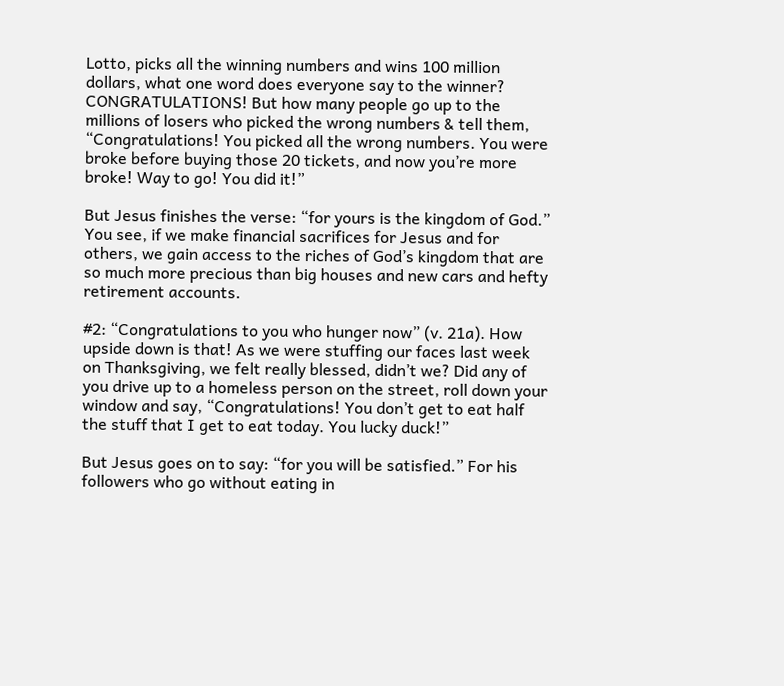Lotto, picks all the winning numbers and wins 100 million dollars, what one word does everyone say to the winner? CONGRATULATIONS! But how many people go up to the millions of losers who picked the wrong numbers & tell them, “Congratulations! You picked all the wrong numbers. You were broke before buying those 20 tickets, and now you’re more broke! Way to go! You did it!”

But Jesus finishes the verse: “for yours is the kingdom of God.” You see, if we make financial sacrifices for Jesus and for others, we gain access to the riches of God’s kingdom that are so much more precious than big houses and new cars and hefty retirement accounts.

#2: “Congratulations to you who hunger now” (v. 21a). How upside down is that! As we were stuffing our faces last week on Thanksgiving, we felt really blessed, didn’t we? Did any of you drive up to a homeless person on the street, roll down your window and say, “Congratulations! You don’t get to eat half the stuff that I get to eat today. You lucky duck!”

But Jesus goes on to say: “for you will be satisfied.” For his followers who go without eating in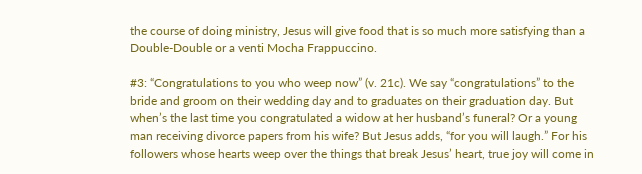the course of doing ministry, Jesus will give food that is so much more satisfying than a Double-Double or a venti Mocha Frappuccino.

#3: “Congratulations to you who weep now” (v. 21c). We say “congratulations” to the bride and groom on their wedding day and to graduates on their graduation day. But when’s the last time you congratulated a widow at her husband’s funeral? Or a young man receiving divorce papers from his wife? But Jesus adds, “for you will laugh.” For his followers whose hearts weep over the things that break Jesus’ heart, true joy will come in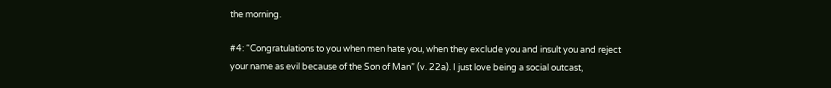the morning.

#4: “Congratulations to you when men hate you, when they exclude you and insult you and reject your name as evil because of the Son of Man” (v. 22a). I just love being a social outcast,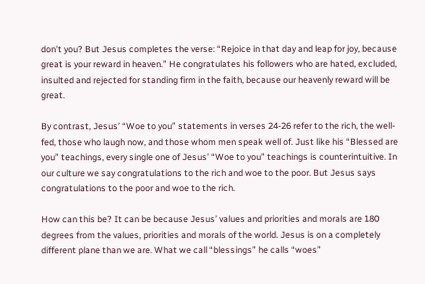don’t you? But Jesus completes the verse: “Rejoice in that day and leap for joy, because great is your reward in heaven.” He congratulates his followers who are hated, excluded, insulted and rejected for standing firm in the faith, because our heavenly reward will be great.

By contrast, Jesus’ “Woe to you” statements in verses 24-26 refer to the rich, the well-fed, those who laugh now, and those whom men speak well of. Just like his “Blessed are you” teachings, every single one of Jesus’ “Woe to you” teachings is counterintuitive. In our culture we say congratulations to the rich and woe to the poor. But Jesus says congratulations to the poor and woe to the rich.

How can this be? It can be because Jesus’ values and priorities and morals are 180 degrees from the values, priorities and morals of the world. Jesus is on a completely different plane than we are. What we call “blessings” he calls “woes”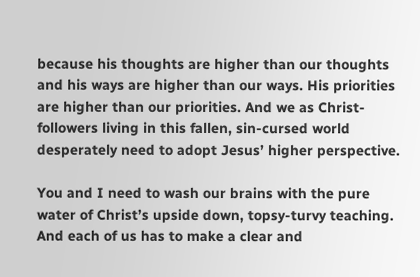because his thoughts are higher than our thoughts and his ways are higher than our ways. His priorities are higher than our priorities. And we as Christ-followers living in this fallen, sin-cursed world desperately need to adopt Jesus’ higher perspective.

You and I need to wash our brains with the pure water of Christ’s upside down, topsy-turvy teaching. And each of us has to make a clear and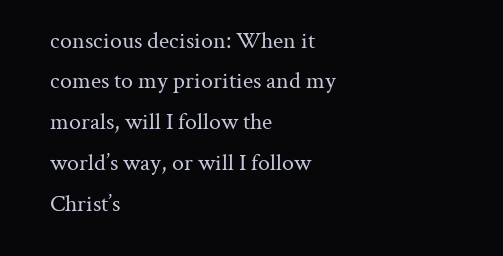conscious decision: When it comes to my priorities and my morals, will I follow the world’s way, or will I follow Christ’s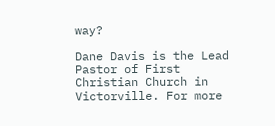way?

Dane Davis is the Lead Pastor of First Christian Church in Victorville. For more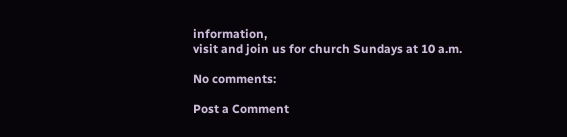information,
visit and join us for church Sundays at 10 a.m.

No comments:

Post a Comment